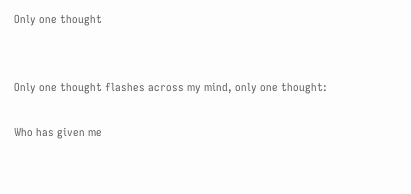Only one thought


Only one thought flashes across my mind, only one thought:

Who has given me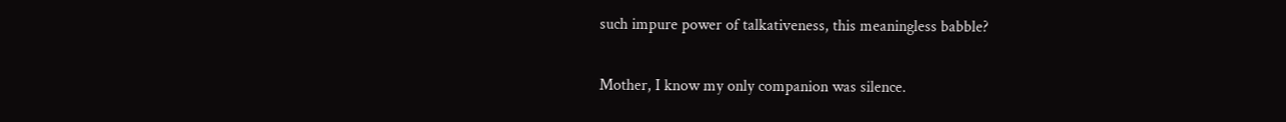such impure power of talkativeness, this meaningless babble?

Mother, I know my only companion was silence.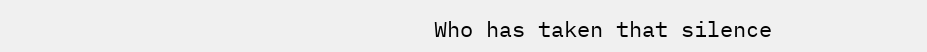Who has taken that silence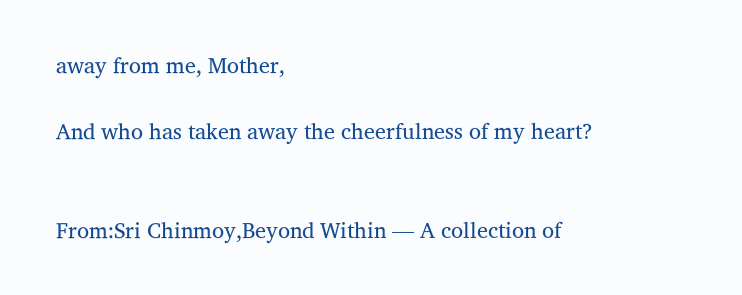away from me, Mother,

And who has taken away the cheerfulness of my heart?


From:Sri Chinmoy,Beyond Within — A collection of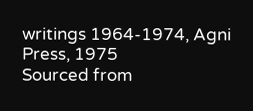writings 1964-1974, Agni Press, 1975
Sourced from